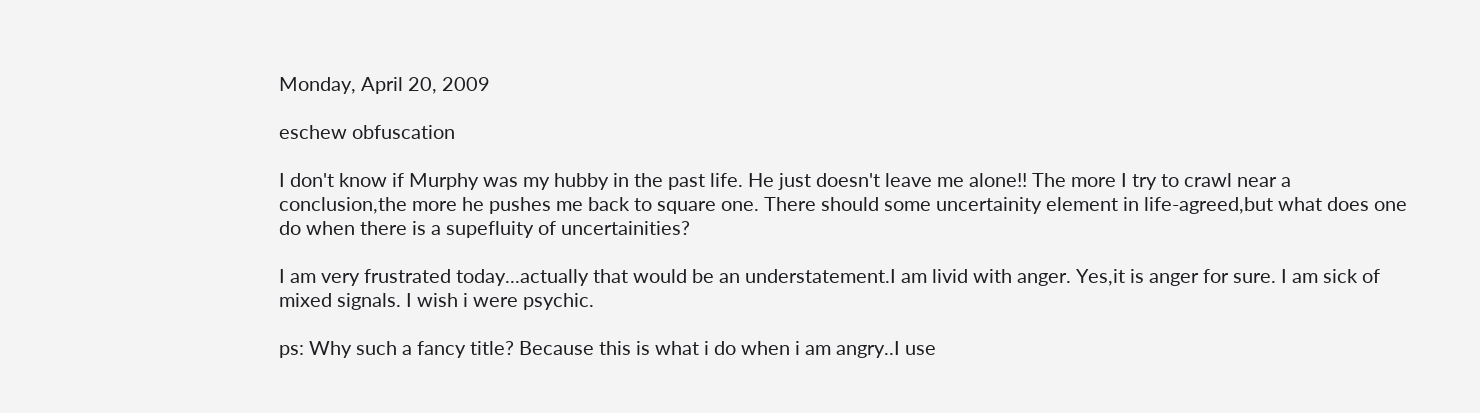Monday, April 20, 2009

eschew obfuscation

I don't know if Murphy was my hubby in the past life. He just doesn't leave me alone!! The more I try to crawl near a conclusion,the more he pushes me back to square one. There should some uncertainity element in life-agreed,but what does one do when there is a supefluity of uncertainities?

I am very frustrated today...actually that would be an understatement.I am livid with anger. Yes,it is anger for sure. I am sick of mixed signals. I wish i were psychic.

ps: Why such a fancy title? Because this is what i do when i am angry..I use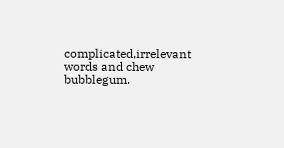complicated,irrelevant words and chew bubblegum.